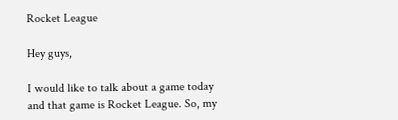Rocket League

Hey guys,

I would like to talk about a game today and that game is Rocket League. So, my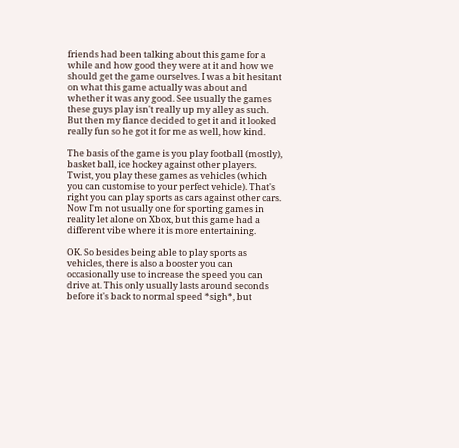friends had been talking about this game for a while and how good they were at it and how we should get the game ourselves. I was a bit hesitant on what this game actually was about and whether it was any good. See usually the games these guys play isn't really up my alley as such. But then my fiance decided to get it and it looked really fun so he got it for me as well, how kind.

The basis of the game is you play football (mostly), basket ball, ice hockey against other players. Twist, you play these games as vehicles (which you can customise to your perfect vehicle). That's right you can play sports as cars against other cars. Now I'm not usually one for sporting games in reality let alone on Xbox, but this game had a different vibe where it is more entertaining.

OK. So besides being able to play sports as vehicles, there is also a booster you can occasionally use to increase the speed you can drive at. This only usually lasts around seconds before it's back to normal speed *sigh*, but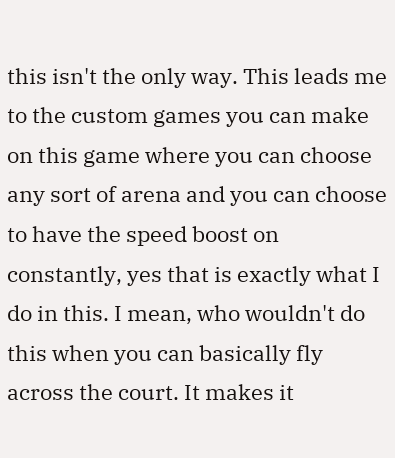this isn't the only way. This leads me to the custom games you can make on this game where you can choose any sort of arena and you can choose to have the speed boost on constantly, yes that is exactly what I do in this. I mean, who wouldn't do this when you can basically fly across the court. It makes it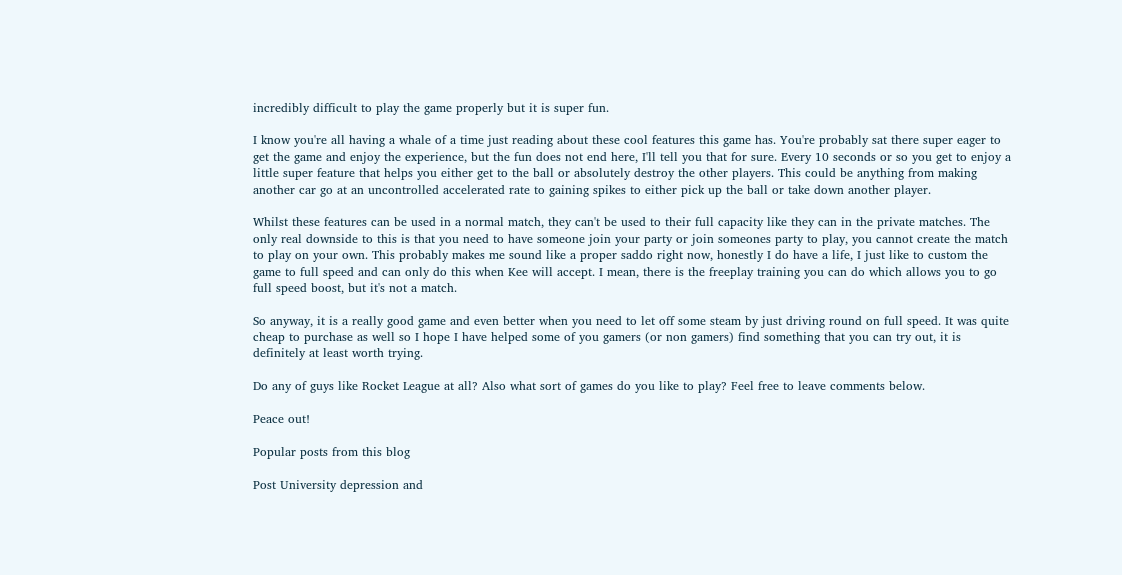incredibly difficult to play the game properly but it is super fun.

I know you're all having a whale of a time just reading about these cool features this game has. You're probably sat there super eager to get the game and enjoy the experience, but the fun does not end here, I'll tell you that for sure. Every 10 seconds or so you get to enjoy a little super feature that helps you either get to the ball or absolutely destroy the other players. This could be anything from making another car go at an uncontrolled accelerated rate to gaining spikes to either pick up the ball or take down another player.

Whilst these features can be used in a normal match, they can't be used to their full capacity like they can in the private matches. The only real downside to this is that you need to have someone join your party or join someones party to play, you cannot create the match to play on your own. This probably makes me sound like a proper saddo right now, honestly I do have a life, I just like to custom the game to full speed and can only do this when Kee will accept. I mean, there is the freeplay training you can do which allows you to go full speed boost, but it's not a match.

So anyway, it is a really good game and even better when you need to let off some steam by just driving round on full speed. It was quite cheap to purchase as well so I hope I have helped some of you gamers (or non gamers) find something that you can try out, it is definitely at least worth trying.

Do any of guys like Rocket League at all? Also what sort of games do you like to play? Feel free to leave comments below.

Peace out!

Popular posts from this blog

Post University depression and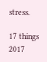stress.

17 things 2017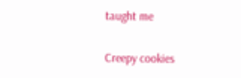taught me

Creepy cookies